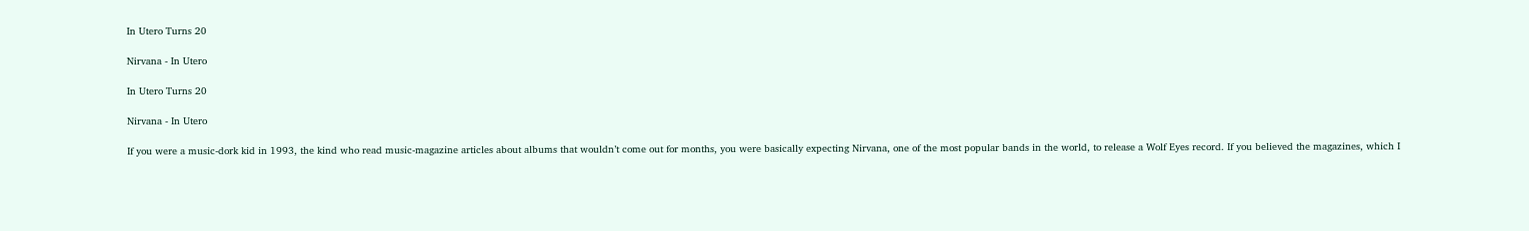In Utero Turns 20

Nirvana - In Utero

In Utero Turns 20

Nirvana - In Utero

If you were a music-dork kid in 1993, the kind who read music-magazine articles about albums that wouldn’t come out for months, you were basically expecting Nirvana, one of the most popular bands in the world, to release a Wolf Eyes record. If you believed the magazines, which I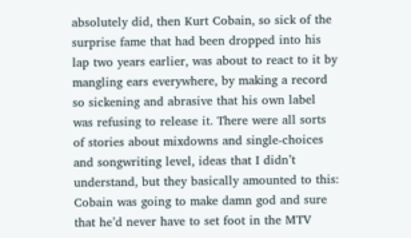absolutely did, then Kurt Cobain, so sick of the surprise fame that had been dropped into his lap two years earlier, was about to react to it by mangling ears everywhere, by making a record so sickening and abrasive that his own label was refusing to release it. There were all sorts of stories about mixdowns and single-choices and songwriting level, ideas that I didn’t understand, but they basically amounted to this: Cobain was going to make damn god and sure that he’d never have to set foot in the MTV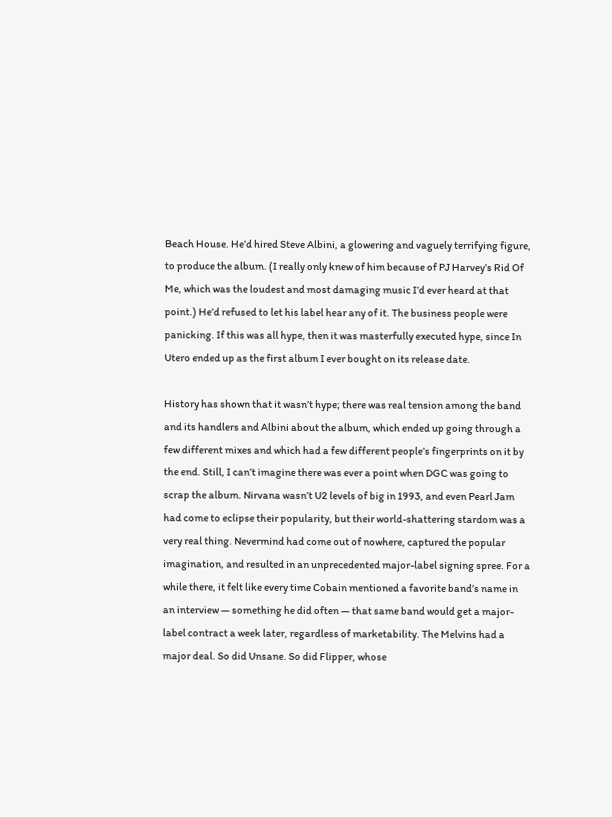Beach House. He’d hired Steve Albini, a glowering and vaguely terrifying figure, to produce the album. (I really only knew of him because of PJ Harvey’s Rid Of Me, which was the loudest and most damaging music I’d ever heard at that point.) He’d refused to let his label hear any of it. The business people were panicking. If this was all hype, then it was masterfully executed hype, since In Utero ended up as the first album I ever bought on its release date.

History has shown that it wasn’t hype; there was real tension among the band and its handlers and Albini about the album, which ended up going through a few different mixes and which had a few different people’s fingerprints on it by the end. Still, I can’t imagine there was ever a point when DGC was going to scrap the album. Nirvana wasn’t U2 levels of big in 1993, and even Pearl Jam had come to eclipse their popularity, but their world-shattering stardom was a very real thing. Nevermind had come out of nowhere, captured the popular imagination, and resulted in an unprecedented major-label signing spree. For a while there, it felt like every time Cobain mentioned a favorite band’s name in an interview — something he did often — that same band would get a major-label contract a week later, regardless of marketability. The Melvins had a major deal. So did Unsane. So did Flipper, whose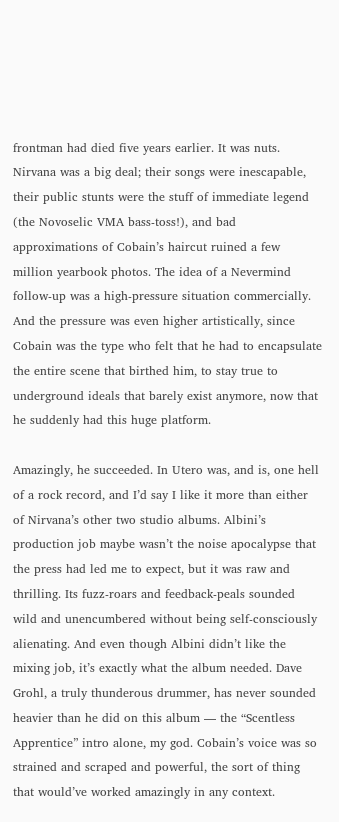frontman had died five years earlier. It was nuts. Nirvana was a big deal; their songs were inescapable, their public stunts were the stuff of immediate legend (the Novoselic VMA bass-toss!), and bad approximations of Cobain’s haircut ruined a few million yearbook photos. The idea of a Nevermind follow-up was a high-pressure situation commercially. And the pressure was even higher artistically, since Cobain was the type who felt that he had to encapsulate the entire scene that birthed him, to stay true to underground ideals that barely exist anymore, now that he suddenly had this huge platform.

Amazingly, he succeeded. In Utero was, and is, one hell of a rock record, and I’d say I like it more than either of Nirvana’s other two studio albums. Albini’s production job maybe wasn’t the noise apocalypse that the press had led me to expect, but it was raw and thrilling. Its fuzz-roars and feedback-peals sounded wild and unencumbered without being self-consciously alienating. And even though Albini didn’t like the mixing job, it’s exactly what the album needed. Dave Grohl, a truly thunderous drummer, has never sounded heavier than he did on this album — the “Scentless Apprentice” intro alone, my god. Cobain’s voice was so strained and scraped and powerful, the sort of thing that would’ve worked amazingly in any context.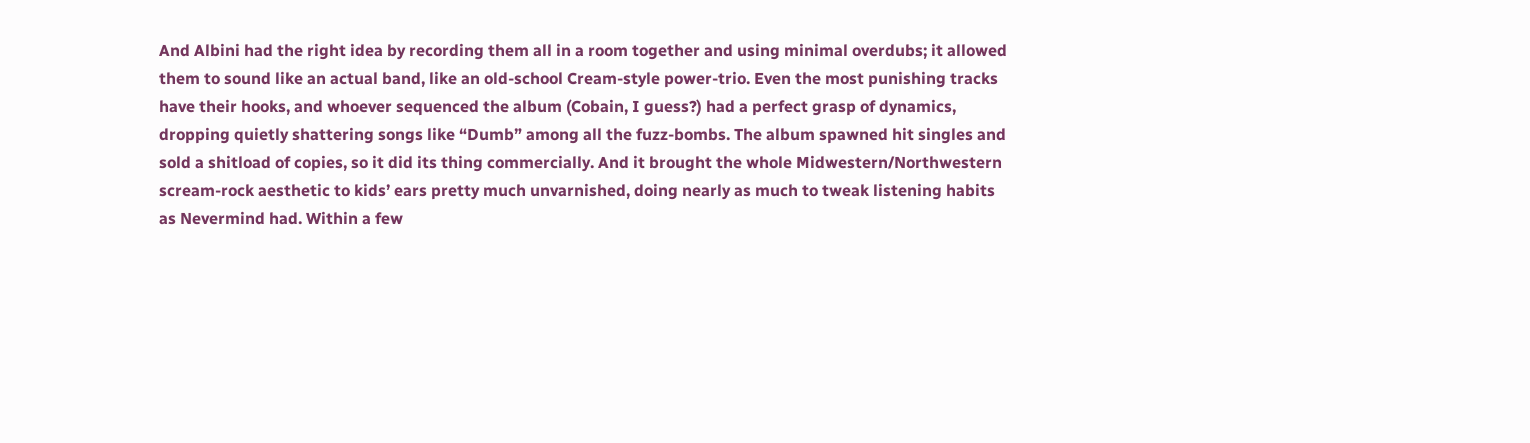And Albini had the right idea by recording them all in a room together and using minimal overdubs; it allowed them to sound like an actual band, like an old-school Cream-style power-trio. Even the most punishing tracks have their hooks, and whoever sequenced the album (Cobain, I guess?) had a perfect grasp of dynamics, dropping quietly shattering songs like “Dumb” among all the fuzz-bombs. The album spawned hit singles and sold a shitload of copies, so it did its thing commercially. And it brought the whole Midwestern/Northwestern scream-rock aesthetic to kids’ ears pretty much unvarnished, doing nearly as much to tweak listening habits as Nevermind had. Within a few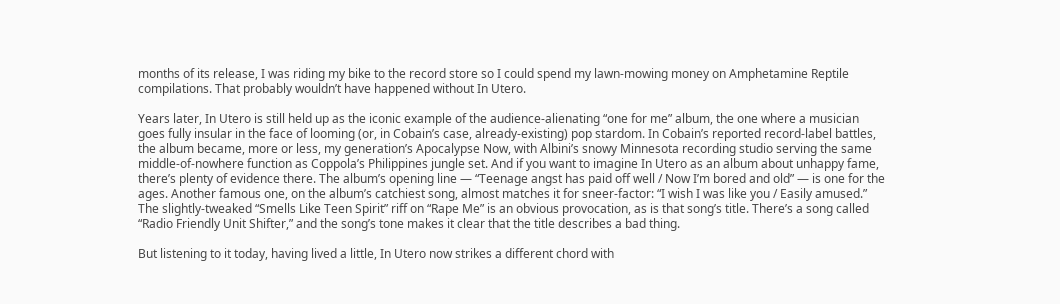months of its release, I was riding my bike to the record store so I could spend my lawn-mowing money on Amphetamine Reptile compilations. That probably wouldn’t have happened without In Utero.

Years later, In Utero is still held up as the iconic example of the audience-alienating “one for me” album, the one where a musician goes fully insular in the face of looming (or, in Cobain’s case, already-existing) pop stardom. In Cobain’s reported record-label battles, the album became, more or less, my generation’s Apocalypse Now, with Albini’s snowy Minnesota recording studio serving the same middle-of-nowhere function as Coppola’s Philippines jungle set. And if you want to imagine In Utero as an album about unhappy fame, there’s plenty of evidence there. The album’s opening line — “Teenage angst has paid off well / Now I’m bored and old” — is one for the ages. Another famous one, on the album’s catchiest song, almost matches it for sneer-factor: “I wish I was like you / Easily amused.” The slightly-tweaked “Smells Like Teen Spirit” riff on “Rape Me” is an obvious provocation, as is that song’s title. There’s a song called “Radio Friendly Unit Shifter,” and the song’s tone makes it clear that the title describes a bad thing.

But listening to it today, having lived a little, In Utero now strikes a different chord with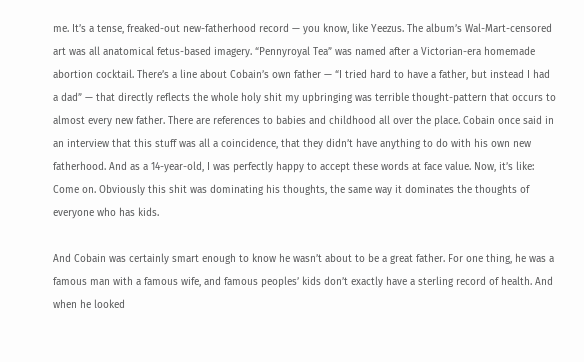me. It’s a tense, freaked-out new-fatherhood record — you know, like Yeezus. The album’s Wal-Mart-censored art was all anatomical fetus-based imagery. “Pennyroyal Tea” was named after a Victorian-era homemade abortion cocktail. There’s a line about Cobain’s own father — “I tried hard to have a father, but instead I had a dad” — that directly reflects the whole holy shit my upbringing was terrible thought-pattern that occurs to almost every new father. There are references to babies and childhood all over the place. Cobain once said in an interview that this stuff was all a coincidence, that they didn’t have anything to do with his own new fatherhood. And as a 14-year-old, I was perfectly happy to accept these words at face value. Now, it’s like: Come on. Obviously this shit was dominating his thoughts, the same way it dominates the thoughts of everyone who has kids.

And Cobain was certainly smart enough to know he wasn’t about to be a great father. For one thing, he was a famous man with a famous wife, and famous peoples’ kids don’t exactly have a sterling record of health. And when he looked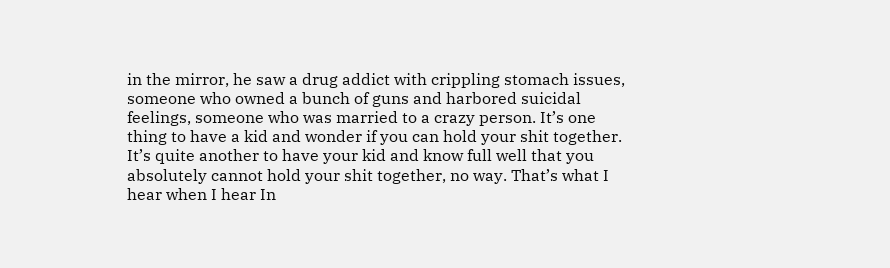in the mirror, he saw a drug addict with crippling stomach issues, someone who owned a bunch of guns and harbored suicidal feelings, someone who was married to a crazy person. It’s one thing to have a kid and wonder if you can hold your shit together. It’s quite another to have your kid and know full well that you absolutely cannot hold your shit together, no way. That’s what I hear when I hear In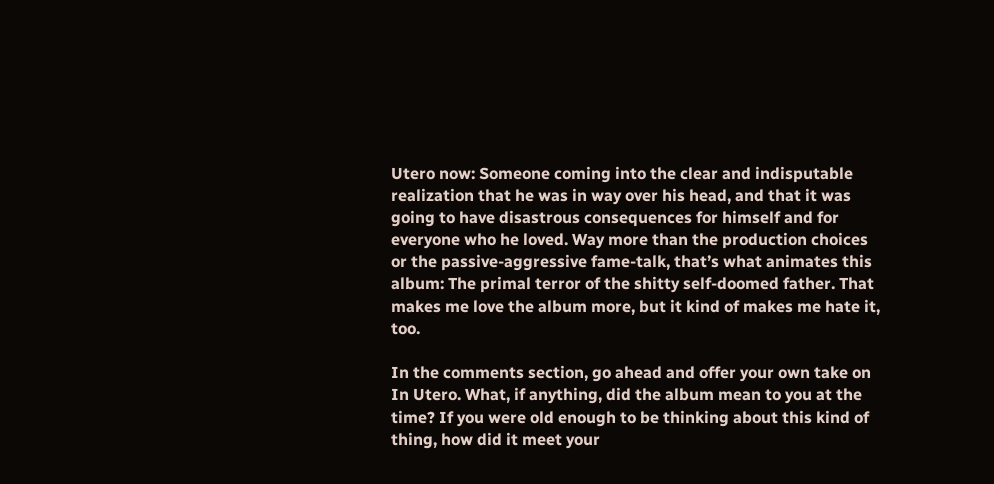Utero now: Someone coming into the clear and indisputable realization that he was in way over his head, and that it was going to have disastrous consequences for himself and for everyone who he loved. Way more than the production choices or the passive-aggressive fame-talk, that’s what animates this album: The primal terror of the shitty self-doomed father. That makes me love the album more, but it kind of makes me hate it, too.

In the comments section, go ahead and offer your own take on In Utero. What, if anything, did the album mean to you at the time? If you were old enough to be thinking about this kind of thing, how did it meet your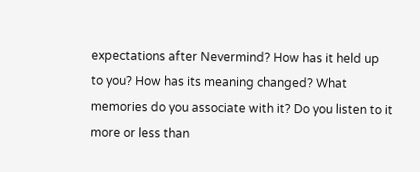expectations after Nevermind? How has it held up to you? How has its meaning changed? What memories do you associate with it? Do you listen to it more or less than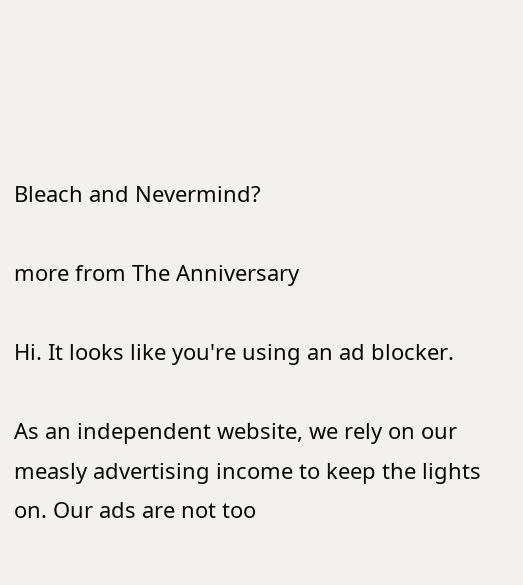Bleach and Nevermind?

more from The Anniversary

Hi. It looks like you're using an ad blocker.

As an independent website, we rely on our measly advertising income to keep the lights on. Our ads are not too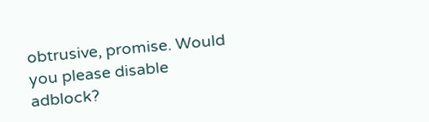obtrusive, promise. Would you please disable adblock?